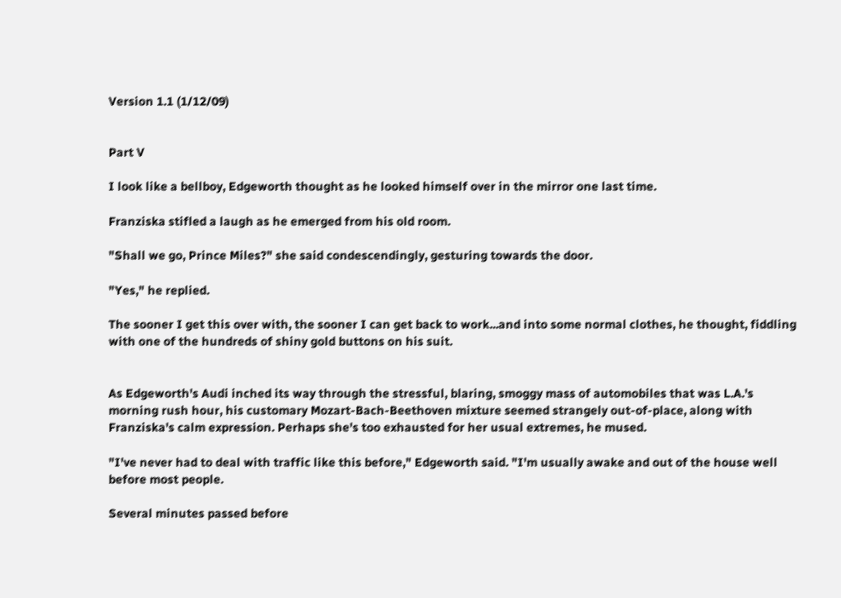Version 1.1 (1/12/09)


Part V

I look like a bellboy, Edgeworth thought as he looked himself over in the mirror one last time.

Franziska stifled a laugh as he emerged from his old room.

"Shall we go, Prince Miles?" she said condescendingly, gesturing towards the door.

"Yes," he replied.

The sooner I get this over with, the sooner I can get back to work...and into some normal clothes, he thought, fiddling with one of the hundreds of shiny gold buttons on his suit.


As Edgeworth's Audi inched its way through the stressful, blaring, smoggy mass of automobiles that was L.A.'s morning rush hour, his customary Mozart-Bach-Beethoven mixture seemed strangely out-of-place, along with Franziska's calm expression. Perhaps she's too exhausted for her usual extremes, he mused.

"I've never had to deal with traffic like this before," Edgeworth said. "I'm usually awake and out of the house well before most people.

Several minutes passed before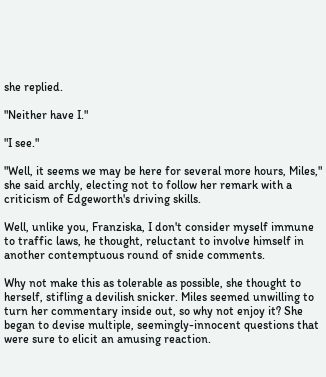she replied.

"Neither have I."

"I see."

"Well, it seems we may be here for several more hours, Miles," she said archly, electing not to follow her remark with a criticism of Edgeworth's driving skills.

Well, unlike you, Franziska, I don't consider myself immune to traffic laws, he thought, reluctant to involve himself in another contemptuous round of snide comments.

Why not make this as tolerable as possible, she thought to herself, stifling a devilish snicker. Miles seemed unwilling to turn her commentary inside out, so why not enjoy it? She began to devise multiple, seemingly-innocent questions that were sure to elicit an amusing reaction.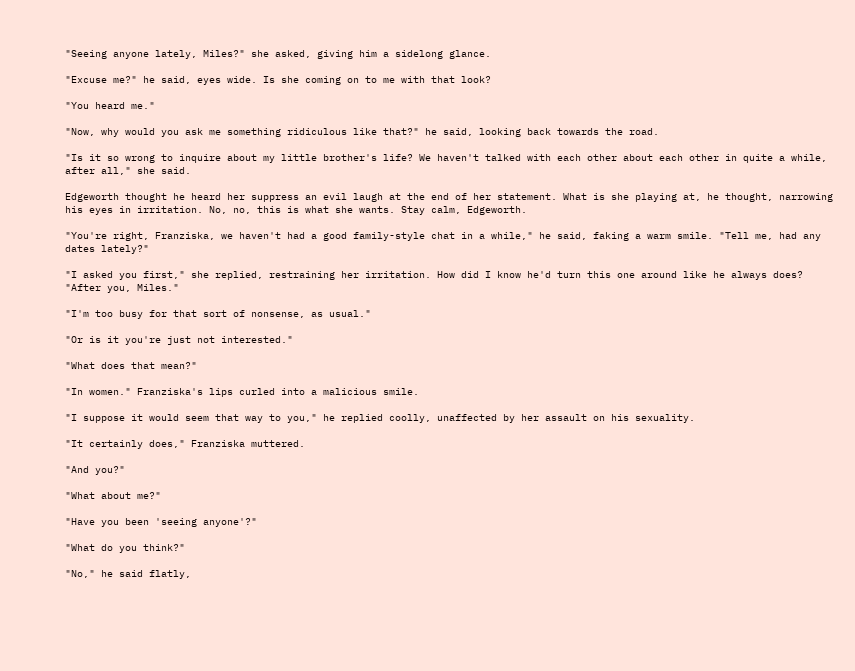"Seeing anyone lately, Miles?" she asked, giving him a sidelong glance.

"Excuse me?" he said, eyes wide. Is she coming on to me with that look?

"You heard me."

"Now, why would you ask me something ridiculous like that?" he said, looking back towards the road.

"Is it so wrong to inquire about my little brother's life? We haven't talked with each other about each other in quite a while, after all," she said.

Edgeworth thought he heard her suppress an evil laugh at the end of her statement. What is she playing at, he thought, narrowing his eyes in irritation. No, no, this is what she wants. Stay calm, Edgeworth.

"You're right, Franziska, we haven't had a good family-style chat in a while," he said, faking a warm smile. "Tell me, had any dates lately?"

"I asked you first," she replied, restraining her irritation. How did I know he'd turn this one around like he always does? "After you, Miles."

"I'm too busy for that sort of nonsense, as usual."

"Or is it you're just not interested."

"What does that mean?"

"In women." Franziska's lips curled into a malicious smile.

"I suppose it would seem that way to you," he replied coolly, unaffected by her assault on his sexuality.

"It certainly does," Franziska muttered.

"And you?"

"What about me?"

"Have you been 'seeing anyone'?"

"What do you think?"

"No," he said flatly,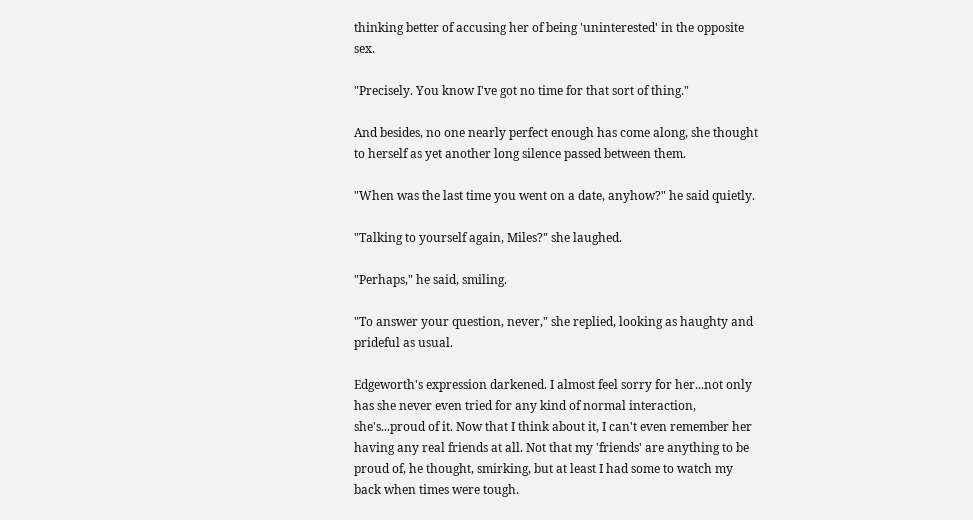thinking better of accusing her of being 'uninterested' in the opposite sex.

"Precisely. You know I've got no time for that sort of thing."

And besides, no one nearly perfect enough has come along, she thought to herself as yet another long silence passed between them.

"When was the last time you went on a date, anyhow?" he said quietly.

"Talking to yourself again, Miles?" she laughed.

"Perhaps," he said, smiling.

"To answer your question, never," she replied, looking as haughty and prideful as usual.

Edgeworth's expression darkened. I almost feel sorry for her...not only has she never even tried for any kind of normal interaction, she's...proud of it. Now that I think about it, I can't even remember her having any real friends at all. Not that my 'friends' are anything to be proud of, he thought, smirking, but at least I had some to watch my back when times were tough.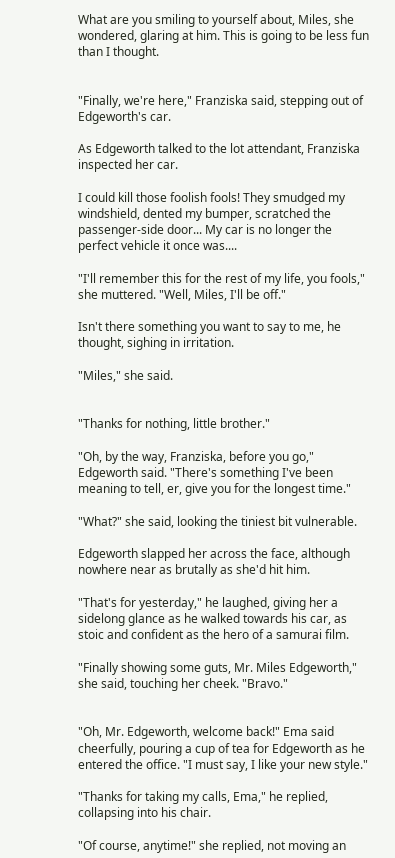What are you smiling to yourself about, Miles, she wondered, glaring at him. This is going to be less fun than I thought.


"Finally, we're here," Franziska said, stepping out of Edgeworth's car.

As Edgeworth talked to the lot attendant, Franziska inspected her car.

I could kill those foolish fools! They smudged my windshield, dented my bumper, scratched the passenger-side door... My car is no longer the perfect vehicle it once was....

"I'll remember this for the rest of my life, you fools," she muttered. "Well, Miles, I'll be off."

Isn't there something you want to say to me, he thought, sighing in irritation.

"Miles," she said.


"Thanks for nothing, little brother."

"Oh, by the way, Franziska, before you go," Edgeworth said. "There's something I've been meaning to tell, er, give you for the longest time."

"What?" she said, looking the tiniest bit vulnerable.

Edgeworth slapped her across the face, although nowhere near as brutally as she'd hit him.

"That's for yesterday," he laughed, giving her a sidelong glance as he walked towards his car, as stoic and confident as the hero of a samurai film.

"Finally showing some guts, Mr. Miles Edgeworth," she said, touching her cheek. "Bravo."


"Oh, Mr. Edgeworth, welcome back!" Ema said cheerfully, pouring a cup of tea for Edgeworth as he entered the office. "I must say, I like your new style."

"Thanks for taking my calls, Ema," he replied, collapsing into his chair.

"Of course, anytime!" she replied, not moving an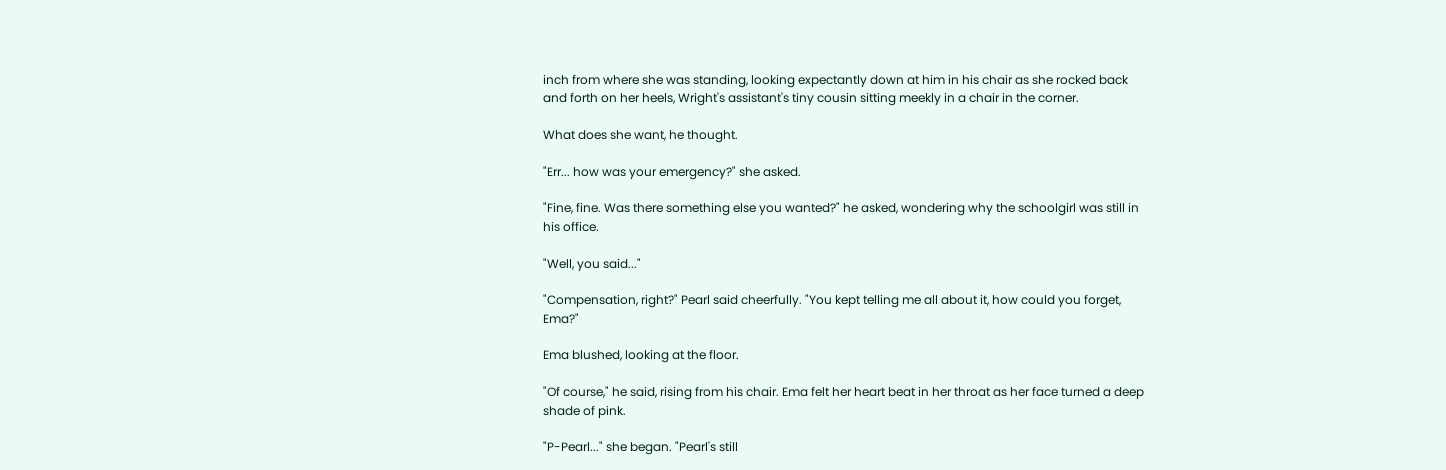inch from where she was standing, looking expectantly down at him in his chair as she rocked back and forth on her heels, Wright's assistant's tiny cousin sitting meekly in a chair in the corner.

What does she want, he thought.

"Err... how was your emergency?" she asked.

"Fine, fine. Was there something else you wanted?" he asked, wondering why the schoolgirl was still in his office.

"Well, you said..."

"Compensation, right?" Pearl said cheerfully. "You kept telling me all about it, how could you forget, Ema?"

Ema blushed, looking at the floor.

"Of course," he said, rising from his chair. Ema felt her heart beat in her throat as her face turned a deep shade of pink.

"P-Pearl..." she began. "Pearl's still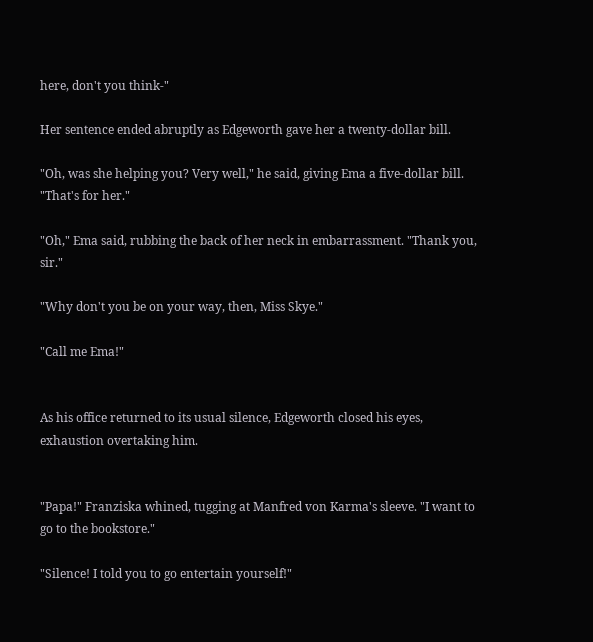here, don't you think-"

Her sentence ended abruptly as Edgeworth gave her a twenty-dollar bill.

"Oh, was she helping you? Very well," he said, giving Ema a five-dollar bill. "That's for her."

"Oh," Ema said, rubbing the back of her neck in embarrassment. "Thank you, sir."

"Why don't you be on your way, then, Miss Skye."

"Call me Ema!"


As his office returned to its usual silence, Edgeworth closed his eyes, exhaustion overtaking him.


"Papa!" Franziska whined, tugging at Manfred von Karma's sleeve. "I want to go to the bookstore."

"Silence! I told you to go entertain yourself!"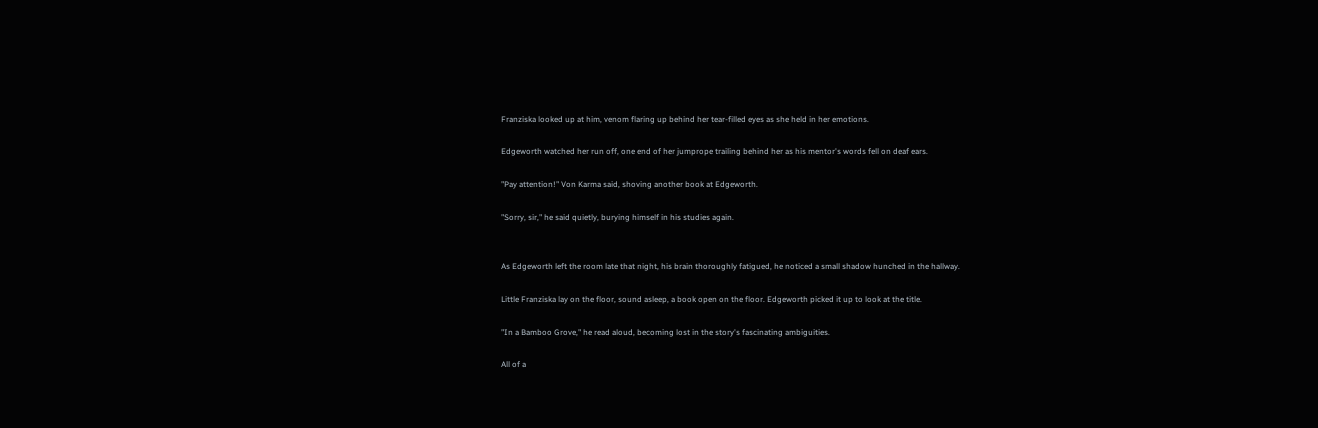Franziska looked up at him, venom flaring up behind her tear-filled eyes as she held in her emotions.

Edgeworth watched her run off, one end of her jumprope trailing behind her as his mentor's words fell on deaf ears.

"Pay attention!" Von Karma said, shoving another book at Edgeworth.

"Sorry, sir," he said quietly, burying himself in his studies again.


As Edgeworth left the room late that night, his brain thoroughly fatigued, he noticed a small shadow hunched in the hallway.

Little Franziska lay on the floor, sound asleep, a book open on the floor. Edgeworth picked it up to look at the title.

"In a Bamboo Grove," he read aloud, becoming lost in the story's fascinating ambiguities.

All of a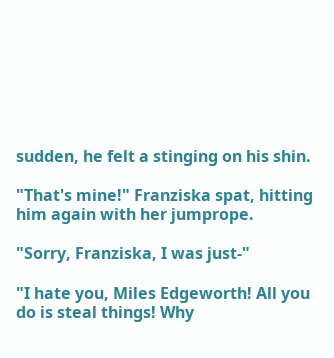sudden, he felt a stinging on his shin.

"That's mine!" Franziska spat, hitting him again with her jumprope.

"Sorry, Franziska, I was just-"

"I hate you, Miles Edgeworth! All you do is steal things! Why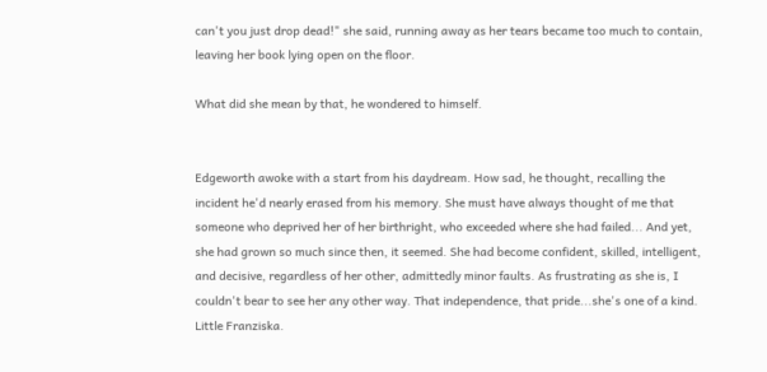can't you just drop dead!" she said, running away as her tears became too much to contain, leaving her book lying open on the floor.

What did she mean by that, he wondered to himself.


Edgeworth awoke with a start from his daydream. How sad, he thought, recalling the incident he'd nearly erased from his memory. She must have always thought of me that someone who deprived her of her birthright, who exceeded where she had failed... And yet, she had grown so much since then, it seemed. She had become confident, skilled, intelligent, and decisive, regardless of her other, admittedly minor faults. As frustrating as she is, I couldn't bear to see her any other way. That independence, that pride...she's one of a kind. Little Franziska.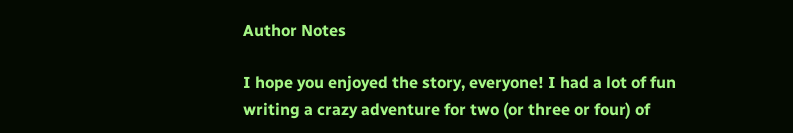Author Notes

I hope you enjoyed the story, everyone! I had a lot of fun writing a crazy adventure for two (or three or four) of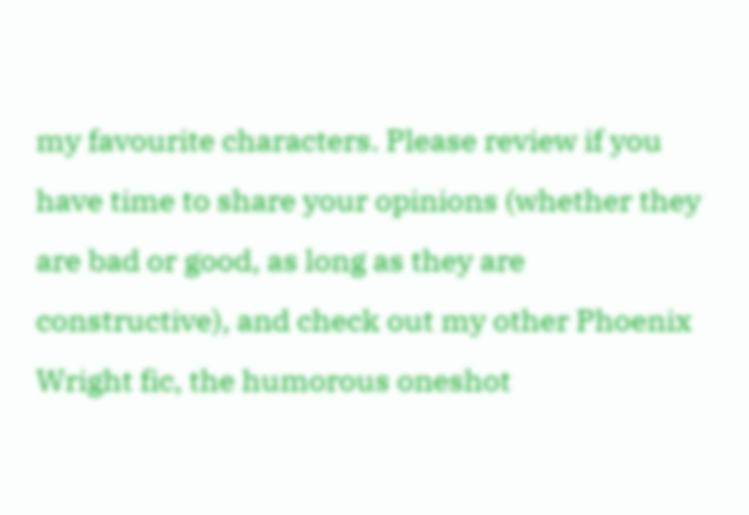my favourite characters. Please review if you have time to share your opinions (whether they are bad or good, as long as they are constructive), and check out my other Phoenix Wright fic, the humorous oneshot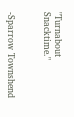"Turnabout Snacktime."


-Sparrow Townshend